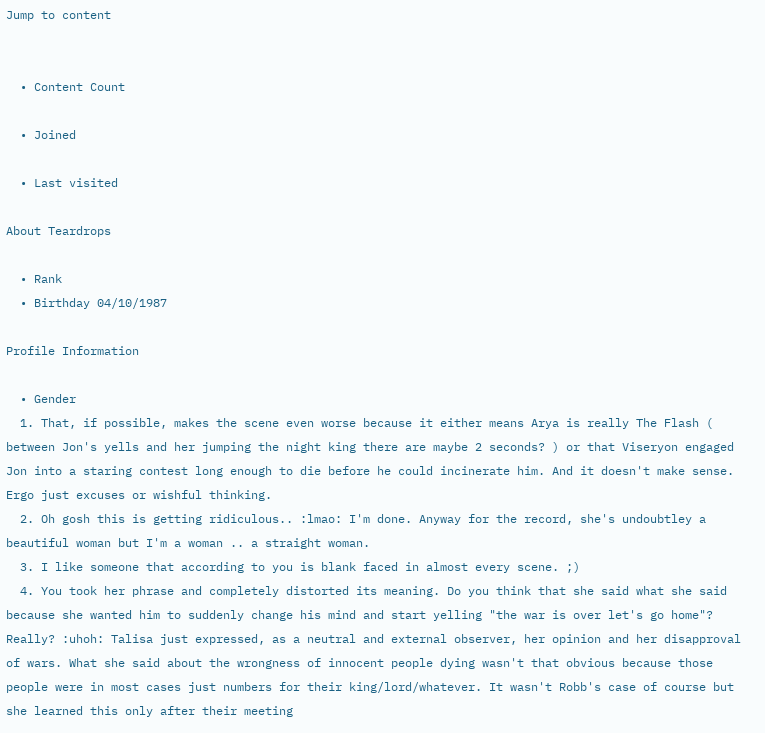Jump to content


  • Content Count

  • Joined

  • Last visited

About Teardrops

  • Rank
  • Birthday 04/10/1987

Profile Information

  • Gender
  1. That, if possible, makes the scene even worse because it either means Arya is really The Flash ( between Jon's yells and her jumping the night king there are maybe 2 seconds? ) or that Viseryon engaged Jon into a staring contest long enough to die before he could incinerate him. And it doesn't make sense. Ergo just excuses or wishful thinking.
  2. Oh gosh this is getting ridiculous.. :lmao: I'm done. Anyway for the record, she's undoubtley a beautiful woman but I'm a woman .. a straight woman.
  3. I like someone that according to you is blank faced in almost every scene. ;)
  4. You took her phrase and completely distorted its meaning. Do you think that she said what she said because she wanted him to suddenly change his mind and start yelling "the war is over let's go home"? Really? :uhoh: Talisa just expressed, as a neutral and external observer, her opinion and her disapproval of wars. What she said about the wrongness of innocent people dying wasn't that obvious because those people were in most cases just numbers for their king/lord/whatever. It wasn't Robb's case of course but she learned this only after their meeting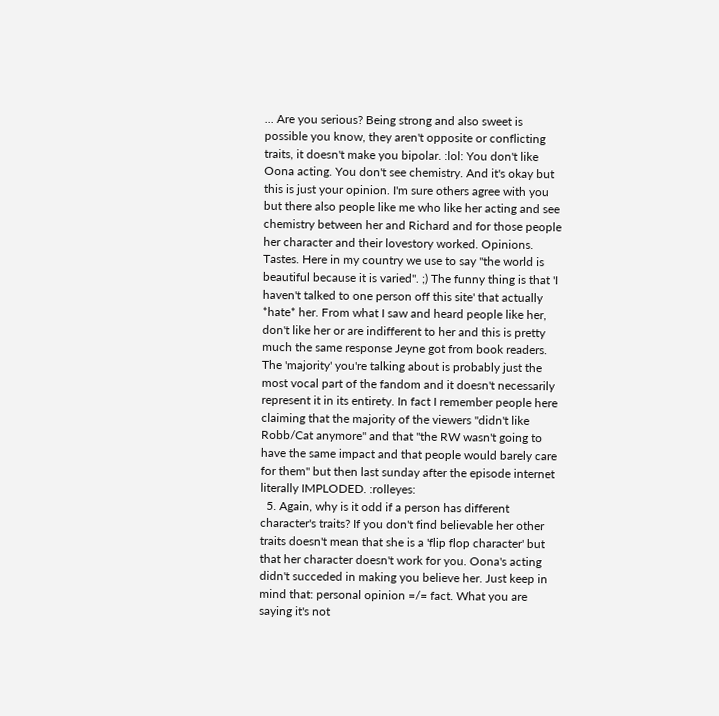... Are you serious? Being strong and also sweet is possible you know, they aren't opposite or conflicting traits, it doesn't make you bipolar. :lol: You don't like Oona acting. You don't see chemistry. And it's okay but this is just your opinion. I'm sure others agree with you but there also people like me who like her acting and see chemistry between her and Richard and for those people her character and their lovestory worked. Opinions. Tastes. Here in my country we use to say "the world is beautiful because it is varied". ;) The funny thing is that 'I haven't talked to one person off this site' that actually *hate* her. From what I saw and heard people like her, don't like her or are indifferent to her and this is pretty much the same response Jeyne got from book readers. The 'majority' you're talking about is probably just the most vocal part of the fandom and it doesn't necessarily represent it in its entirety. In fact I remember people here claiming that the majority of the viewers "didn't like Robb/Cat anymore" and that "the RW wasn't going to have the same impact and that people would barely care for them" but then last sunday after the episode internet literally IMPLODED. :rolleyes:
  5. Again, why is it odd if a person has different character's traits? If you don't find believable her other traits doesn't mean that she is a 'flip flop character' but that her character doesn't work for you. Oona's acting didn't succeded in making you believe her. Just keep in mind that: personal opinion =/= fact. What you are saying it's not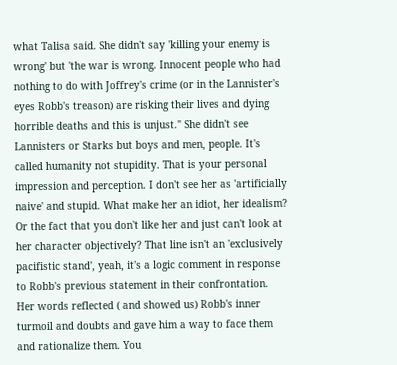what Talisa said. She didn't say 'killing your enemy is wrong' but 'the war is wrong. Innocent people who had nothing to do with Joffrey's crime (or in the Lannister's eyes Robb's treason) are risking their lives and dying horrible deaths and this is unjust." She didn't see Lannisters or Starks but boys and men, people. It's called humanity not stupidity. That is your personal impression and perception. I don't see her as 'artificially naive' and stupid. What make her an idiot, her idealism? Or the fact that you don't like her and just can't look at her character objectively? That line isn't an 'exclusively pacifistic stand', yeah, it's a logic comment in response to Robb's previous statement in their confrontation. Her words reflected ( and showed us) Robb's inner turmoil and doubts and gave him a way to face them and rationalize them. You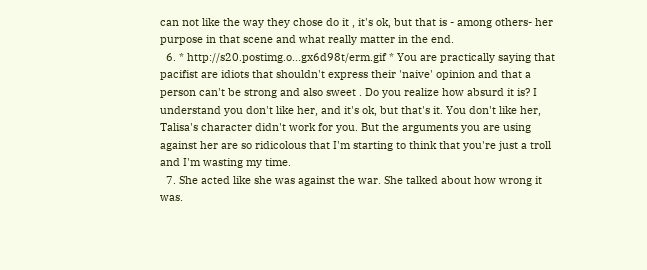can not like the way they chose do it , it's ok, but that is - among others- her purpose in that scene and what really matter in the end.
  6. * http://s20.postimg.o...gx6d98t/erm.gif * You are practically saying that pacifist are idiots that shouldn't express their 'naive' opinion and that a person can't be strong and also sweet . Do you realize how absurd it is? I understand you don't like her, and it's ok, but that's it. You don't like her, Talisa's character didn't work for you. But the arguments you are using against her are so ridicolous that I'm starting to think that you're just a troll and I'm wasting my time.
  7. She acted like she was against the war. She talked about how wrong it was.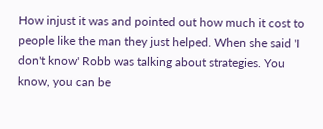How injust it was and pointed out how much it cost to people like the man they just helped. When she said 'I don't know' Robb was talking about strategies. You know, you can be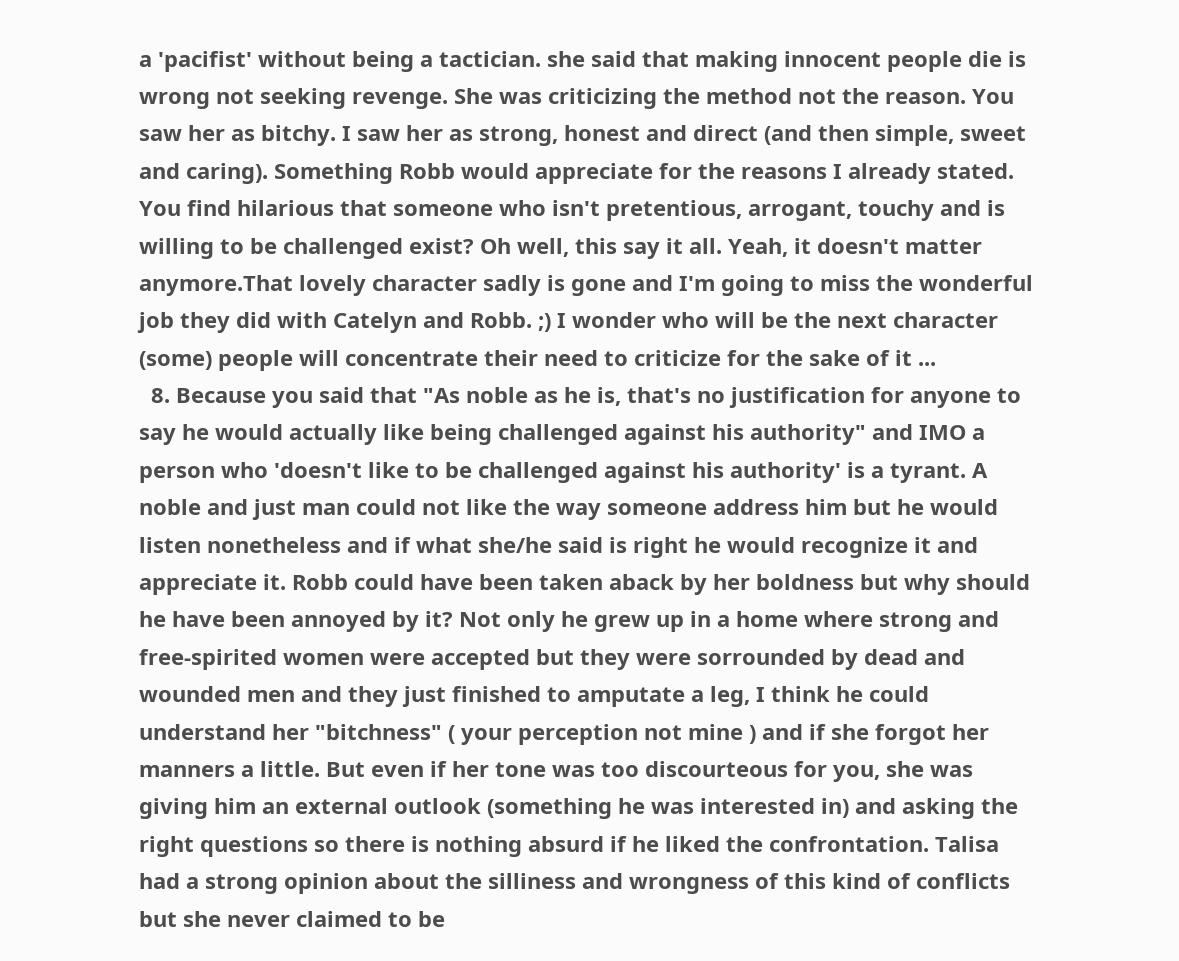a 'pacifist' without being a tactician. she said that making innocent people die is wrong not seeking revenge. She was criticizing the method not the reason. You saw her as bitchy. I saw her as strong, honest and direct (and then simple, sweet and caring). Something Robb would appreciate for the reasons I already stated. You find hilarious that someone who isn't pretentious, arrogant, touchy and is willing to be challenged exist? Oh well, this say it all. Yeah, it doesn't matter anymore.That lovely character sadly is gone and I'm going to miss the wonderful job they did with Catelyn and Robb. ;) I wonder who will be the next character (some) people will concentrate their need to criticize for the sake of it ...
  8. Because you said that "As noble as he is, that's no justification for anyone to say he would actually like being challenged against his authority" and IMO a person who 'doesn't like to be challenged against his authority' is a tyrant. A noble and just man could not like the way someone address him but he would listen nonetheless and if what she/he said is right he would recognize it and appreciate it. Robb could have been taken aback by her boldness but why should he have been annoyed by it? Not only he grew up in a home where strong and free-spirited women were accepted but they were sorrounded by dead and wounded men and they just finished to amputate a leg, I think he could understand her "bitchness" ( your perception not mine ) and if she forgot her manners a little. But even if her tone was too discourteous for you, she was giving him an external outlook (something he was interested in) and asking the right questions so there is nothing absurd if he liked the confrontation. Talisa had a strong opinion about the silliness and wrongness of this kind of conflicts but she never claimed to be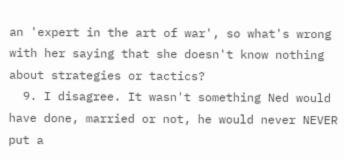an 'expert in the art of war', so what's wrong with her saying that she doesn't know nothing about strategies or tactics?
  9. I disagree. It wasn't something Ned would have done, married or not, he would never NEVER put a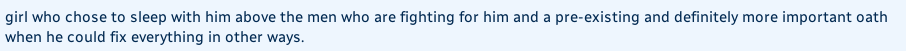girl who chose to sleep with him above the men who are fighting for him and a pre-existing and definitely more important oath when he could fix everything in other ways.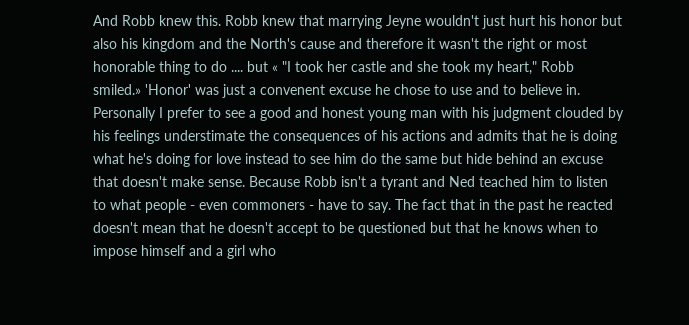And Robb knew this. Robb knew that marrying Jeyne wouldn't just hurt his honor but also his kingdom and the North's cause and therefore it wasn't the right or most honorable thing to do .... but « "I took her castle and she took my heart," Robb smiled.» 'Honor' was just a convenent excuse he chose to use and to believe in. Personally I prefer to see a good and honest young man with his judgment clouded by his feelings understimate the consequences of his actions and admits that he is doing what he's doing for love instead to see him do the same but hide behind an excuse that doesn't make sense. Because Robb isn't a tyrant and Ned teached him to listen to what people - even commoners - have to say. The fact that in the past he reacted doesn't mean that he doesn't accept to be questioned but that he knows when to impose himself and a girl who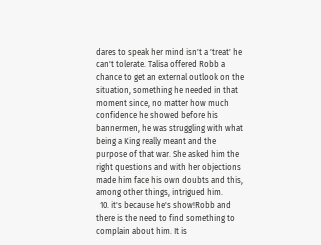dares to speak her mind isn't a 'treat' he can't tolerate. Talisa offered Robb a chance to get an external outlook on the situation, something he needed in that moment since, no matter how much confidence he showed before his bannermen, he was struggling with what being a King really meant and the purpose of that war. She asked him the right questions and with her objections made him face his own doubts and this, among other things, intrigued him.
  10. it's because he's show!Robb and there is the need to find something to complain about him. It is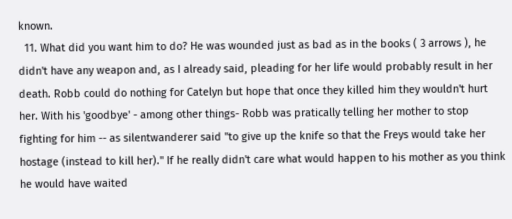known.
  11. What did you want him to do? He was wounded just as bad as in the books ( 3 arrows ), he didn't have any weapon and, as I already said, pleading for her life would probably result in her death. Robb could do nothing for Catelyn but hope that once they killed him they wouldn't hurt her. With his 'goodbye' - among other things- Robb was pratically telling her mother to stop fighting for him -- as silentwanderer said "to give up the knife so that the Freys would take her hostage (instead to kill her)." If he really didn't care what would happen to his mother as you think he would have waited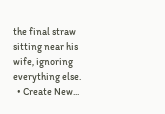the final straw sitting near his wife, ignoring everything else.
  • Create New...